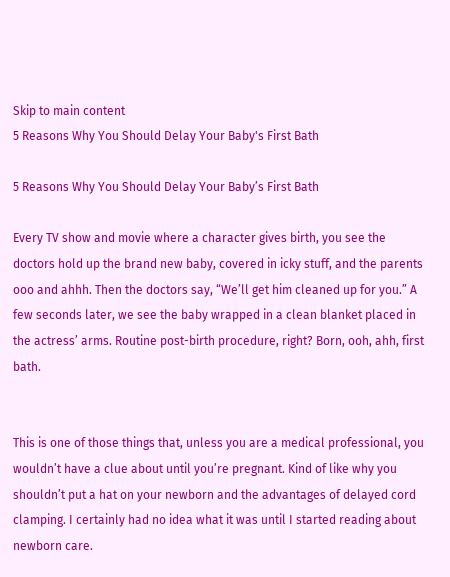Skip to main content
5 Reasons Why You Should Delay Your Baby's First Bath

5 Reasons Why You Should Delay Your Baby’s First Bath

Every TV show and movie where a character gives birth, you see the doctors hold up the brand new baby, covered in icky stuff, and the parents ooo and ahhh. Then the doctors say, “We’ll get him cleaned up for you.” A few seconds later, we see the baby wrapped in a clean blanket placed in the actress’ arms. Routine post-birth procedure, right? Born, ooh, ahh, first bath.


This is one of those things that, unless you are a medical professional, you wouldn’t have a clue about until you’re pregnant. Kind of like why you shouldn’t put a hat on your newborn and the advantages of delayed cord clamping. I certainly had no idea what it was until I started reading about newborn care.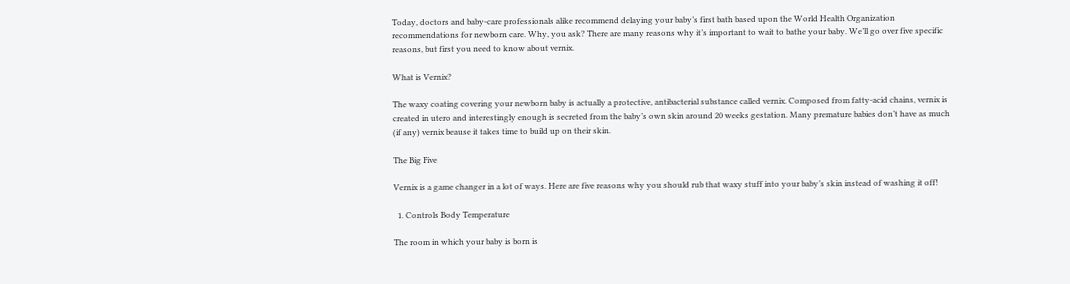Today, doctors and baby-care professionals alike recommend delaying your baby’s first bath based upon the World Health Organization recommendations for newborn care. Why, you ask? There are many reasons why it’s important to wait to bathe your baby. We’ll go over five specific reasons, but first you need to know about vernix.

What is Vernix?

The waxy coating covering your newborn baby is actually a protective, antibacterial substance called vernix. Composed from fatty-acid chains, vernix is created in utero and interestingly enough is secreted from the baby’s own skin around 20 weeks gestation. Many premature babies don’t have as much (if any) vernix beause it takes time to build up on their skin.

The Big Five

Vernix is a game changer in a lot of ways. Here are five reasons why you should rub that waxy stuff into your baby’s skin instead of washing it off!

  1. Controls Body Temperature

The room in which your baby is born is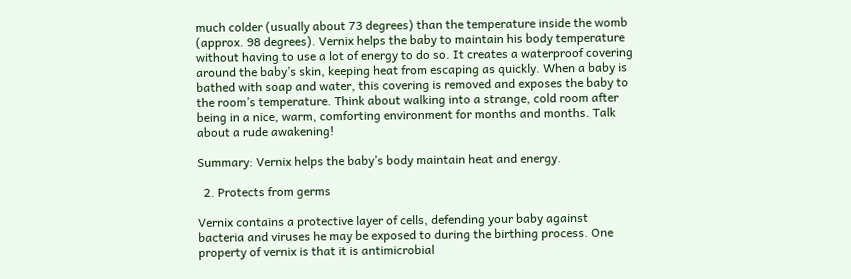much colder (usually about 73 degrees) than the temperature inside the womb (approx. 98 degrees). Vernix helps the baby to maintain his body temperature without having to use a lot of energy to do so. It creates a waterproof covering around the baby’s skin, keeping heat from escaping as quickly. When a baby is bathed with soap and water, this covering is removed and exposes the baby to the room’s temperature. Think about walking into a strange, cold room after being in a nice, warm, comforting environment for months and months. Talk about a rude awakening!

Summary: Vernix helps the baby’s body maintain heat and energy.

  2. Protects from germs

Vernix contains a protective layer of cells, defending your baby against bacteria and viruses he may be exposed to during the birthing process. One property of vernix is that it is antimicrobial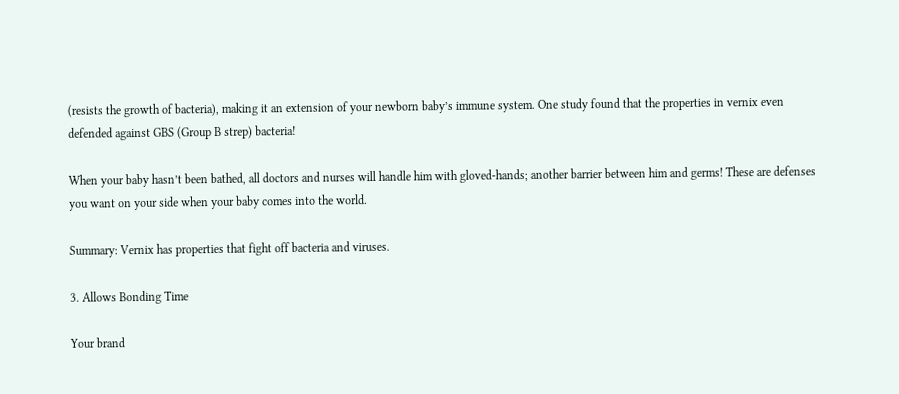(resists the growth of bacteria), making it an extension of your newborn baby’s immune system. One study found that the properties in vernix even defended against GBS (Group B strep) bacteria!

When your baby hasn’t been bathed, all doctors and nurses will handle him with gloved-hands; another barrier between him and germs! These are defenses you want on your side when your baby comes into the world.

Summary: Vernix has properties that fight off bacteria and viruses.

3. Allows Bonding Time

Your brand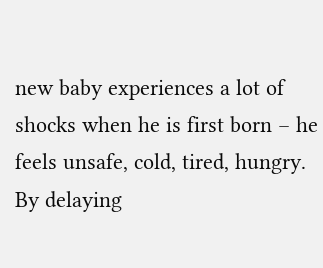new baby experiences a lot of shocks when he is first born – he feels unsafe, cold, tired, hungry. By delaying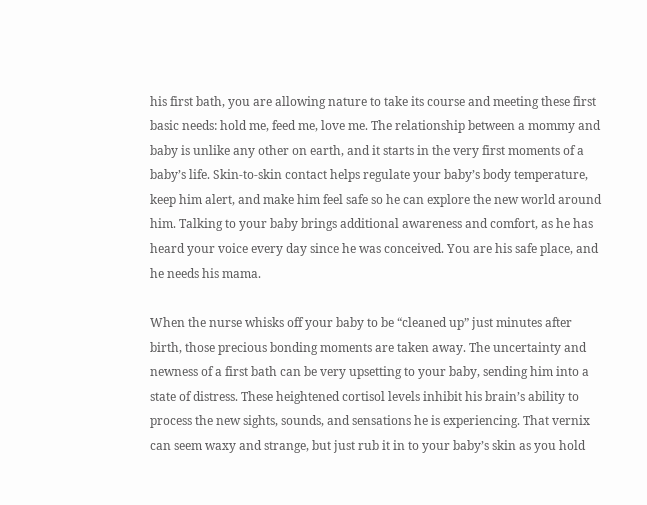his first bath, you are allowing nature to take its course and meeting these first basic needs: hold me, feed me, love me. The relationship between a mommy and baby is unlike any other on earth, and it starts in the very first moments of a baby’s life. Skin-to-skin contact helps regulate your baby’s body temperature, keep him alert, and make him feel safe so he can explore the new world around him. Talking to your baby brings additional awareness and comfort, as he has heard your voice every day since he was conceived. You are his safe place, and he needs his mama.

When the nurse whisks off your baby to be “cleaned up” just minutes after birth, those precious bonding moments are taken away. The uncertainty and newness of a first bath can be very upsetting to your baby, sending him into a state of distress. These heightened cortisol levels inhibit his brain’s ability to process the new sights, sounds, and sensations he is experiencing. That vernix can seem waxy and strange, but just rub it in to your baby’s skin as you hold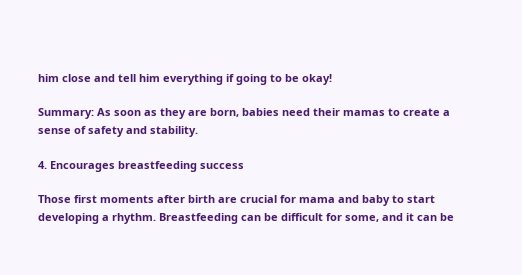him close and tell him everything if going to be okay!

Summary: As soon as they are born, babies need their mamas to create a sense of safety and stability.

4. Encourages breastfeeding success

Those first moments after birth are crucial for mama and baby to start developing a rhythm. Breastfeeding can be difficult for some, and it can be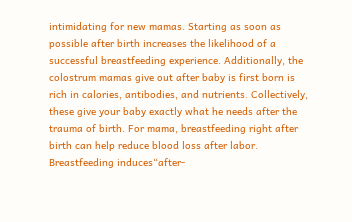intimidating for new mamas. Starting as soon as possible after birth increases the likelihood of a successful breastfeeding experience. Additionally, the colostrum mamas give out after baby is first born is rich in calories, antibodies, and nutrients. Collectively, these give your baby exactly what he needs after the trauma of birth. For mama, breastfeeding right after birth can help reduce blood loss after labor. Breastfeeding induces“after-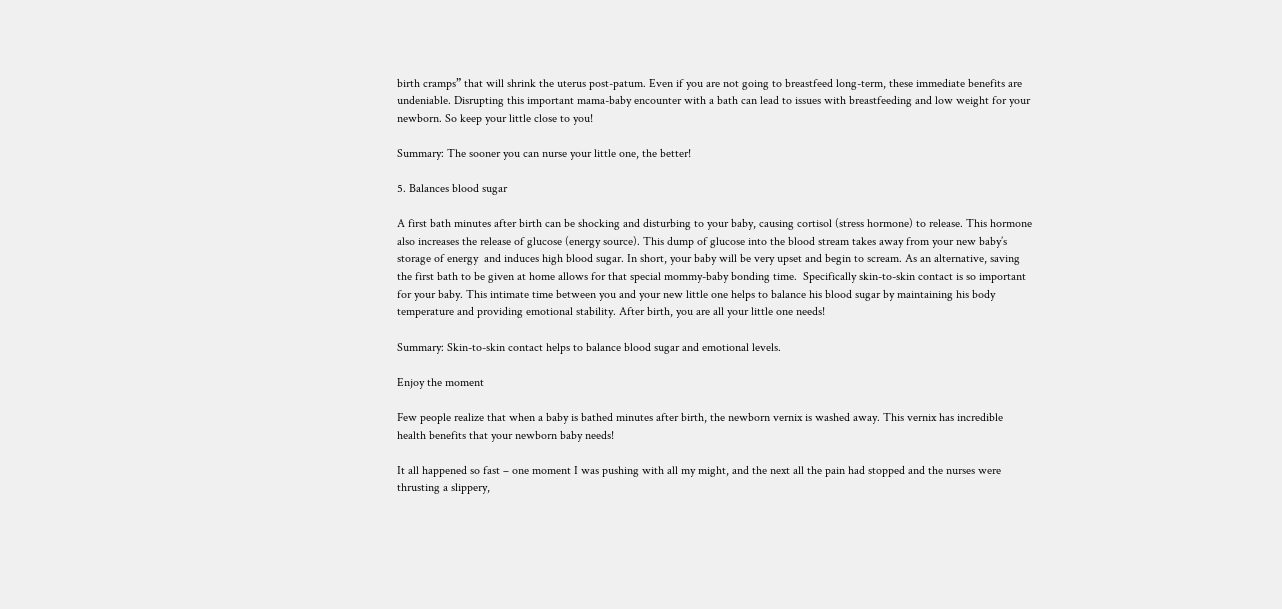birth cramps” that will shrink the uterus post-patum. Even if you are not going to breastfeed long-term, these immediate benefits are undeniable. Disrupting this important mama-baby encounter with a bath can lead to issues with breastfeeding and low weight for your newborn. So keep your little close to you!

Summary: The sooner you can nurse your little one, the better!

5. Balances blood sugar

A first bath minutes after birth can be shocking and disturbing to your baby, causing cortisol (stress hormone) to release. This hormone also increases the release of glucose (energy source). This dump of glucose into the blood stream takes away from your new baby’s storage of energy  and induces high blood sugar. In short, your baby will be very upset and begin to scream. As an alternative, saving the first bath to be given at home allows for that special mommy-baby bonding time.  Specifically skin-to-skin contact is so important for your baby. This intimate time between you and your new little one helps to balance his blood sugar by maintaining his body temperature and providing emotional stability. After birth, you are all your little one needs!

Summary: Skin-to-skin contact helps to balance blood sugar and emotional levels.

Enjoy the moment

Few people realize that when a baby is bathed minutes after birth, the newborn vernix is washed away. This vernix has incredible health benefits that your newborn baby needs!

It all happened so fast – one moment I was pushing with all my might, and the next all the pain had stopped and the nurses were thrusting a slippery,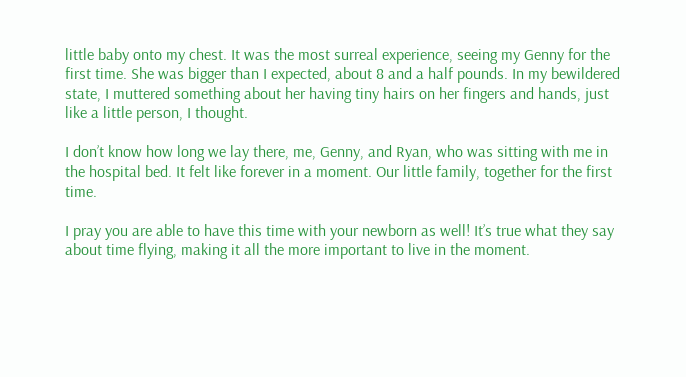little baby onto my chest. It was the most surreal experience, seeing my Genny for the first time. She was bigger than I expected, about 8 and a half pounds. In my bewildered state, I muttered something about her having tiny hairs on her fingers and hands, just like a little person, I thought.

I don’t know how long we lay there, me, Genny, and Ryan, who was sitting with me in the hospital bed. It felt like forever in a moment. Our little family, together for the first time.

I pray you are able to have this time with your newborn as well! It’s true what they say about time flying, making it all the more important to live in the moment.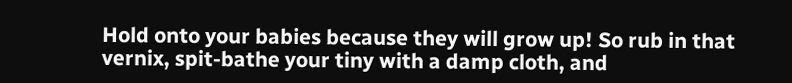Hold onto your babies because they will grow up! So rub in that vernix, spit-bathe your tiny with a damp cloth, and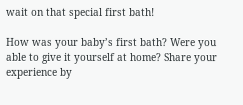wait on that special first bath!

How was your baby’s first bath? Were you able to give it yourself at home? Share your experience by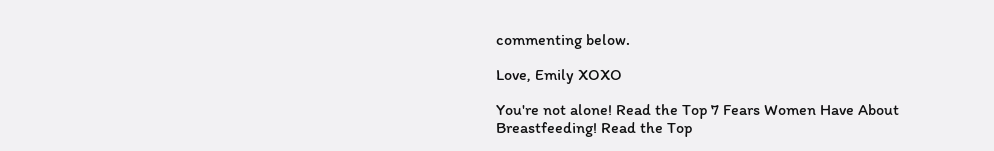commenting below.

Love, Emily XOXO

You're not alone! Read the Top 7 Fears Women Have About Breastfeeding! Read the Top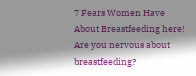7 Fears Women Have About Breastfeeding here!
Are you nervous about breastfeeding?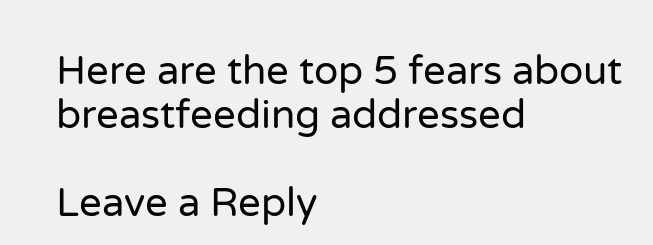Here are the top 5 fears about breastfeeding addressed

Leave a Reply